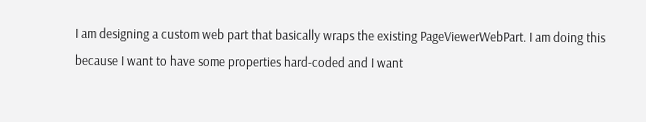I am designing a custom web part that basically wraps the existing PageViewerWebPart. I am doing this because I want to have some properties hard-coded and I want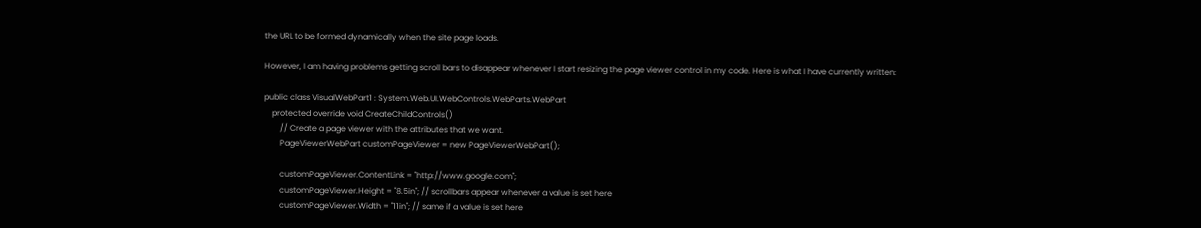the URL to be formed dynamically when the site page loads.

However, I am having problems getting scroll bars to disappear whenever I start resizing the page viewer control in my code. Here is what I have currently written:

public class VisualWebPart1 : System.Web.UI.WebControls.WebParts.WebPart
    protected override void CreateChildControls()
        // Create a page viewer with the attributes that we want.
        PageViewerWebPart customPageViewer = new PageViewerWebPart();

        customPageViewer.ContentLink = "http://www.google.com";
        customPageViewer.Height = "8.5in"; // scrollbars appear whenever a value is set here
        customPageViewer.Width = "11in"; // same if a value is set here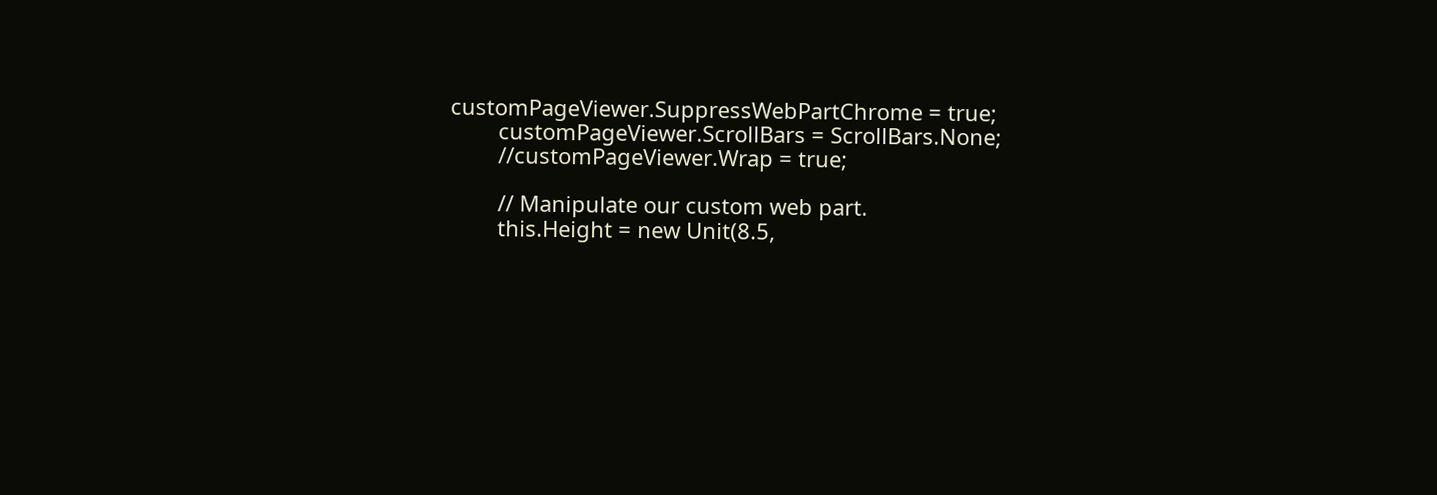customPageViewer.SuppressWebPartChrome = true;
        customPageViewer.ScrollBars = ScrollBars.None;
        //customPageViewer.Wrap = true;

        // Manipulate our custom web part.
        this.Height = new Unit(8.5,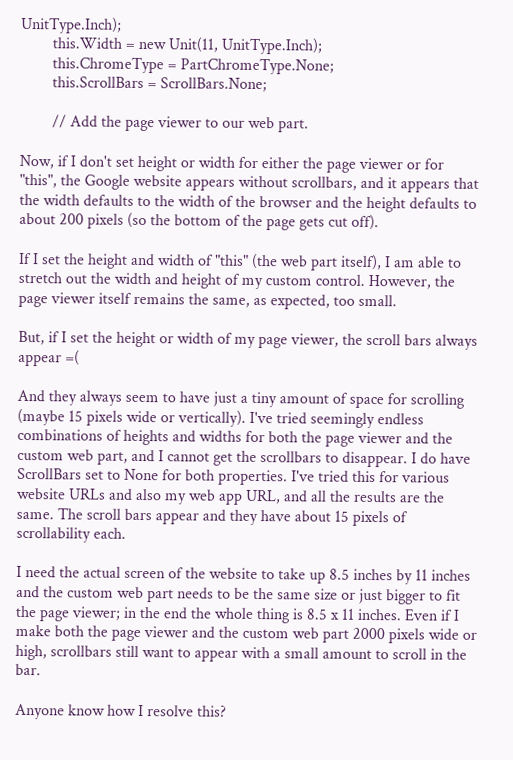UnitType.Inch);
        this.Width = new Unit(11, UnitType.Inch);
        this.ChromeType = PartChromeType.None;
        this.ScrollBars = ScrollBars.None;

        // Add the page viewer to our web part.

Now, if I don't set height or width for either the page viewer or for "this", the Google website appears without scrollbars, and it appears that the width defaults to the width of the browser and the height defaults to about 200 pixels (so the bottom of the page gets cut off).

If I set the height and width of "this" (the web part itself), I am able to stretch out the width and height of my custom control. However, the page viewer itself remains the same, as expected, too small.

But, if I set the height or width of my page viewer, the scroll bars always appear =(

And they always seem to have just a tiny amount of space for scrolling (maybe 15 pixels wide or vertically). I've tried seemingly endless combinations of heights and widths for both the page viewer and the custom web part, and I cannot get the scrollbars to disappear. I do have ScrollBars set to None for both properties. I've tried this for various website URLs and also my web app URL, and all the results are the same. The scroll bars appear and they have about 15 pixels of scrollability each.

I need the actual screen of the website to take up 8.5 inches by 11 inches and the custom web part needs to be the same size or just bigger to fit the page viewer; in the end the whole thing is 8.5 x 11 inches. Even if I make both the page viewer and the custom web part 2000 pixels wide or high, scrollbars still want to appear with a small amount to scroll in the bar.

Anyone know how I resolve this?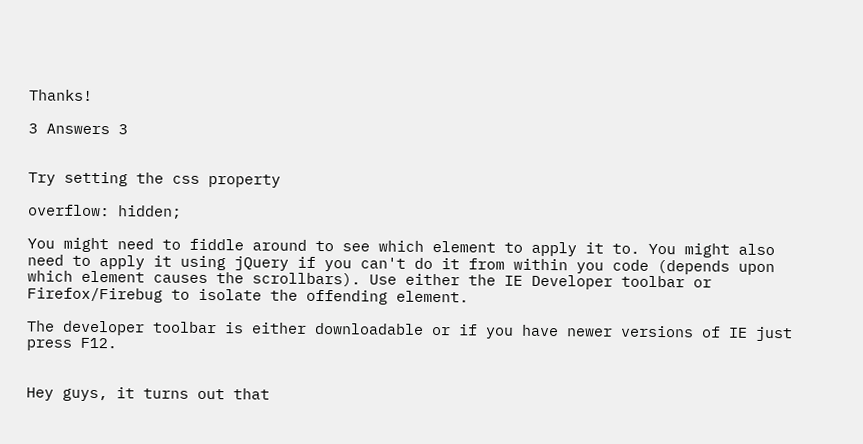Thanks!

3 Answers 3


Try setting the css property

overflow: hidden;

You might need to fiddle around to see which element to apply it to. You might also need to apply it using jQuery if you can't do it from within you code (depends upon which element causes the scrollbars). Use either the IE Developer toolbar or Firefox/Firebug to isolate the offending element.

The developer toolbar is either downloadable or if you have newer versions of IE just press F12.


Hey guys, it turns out that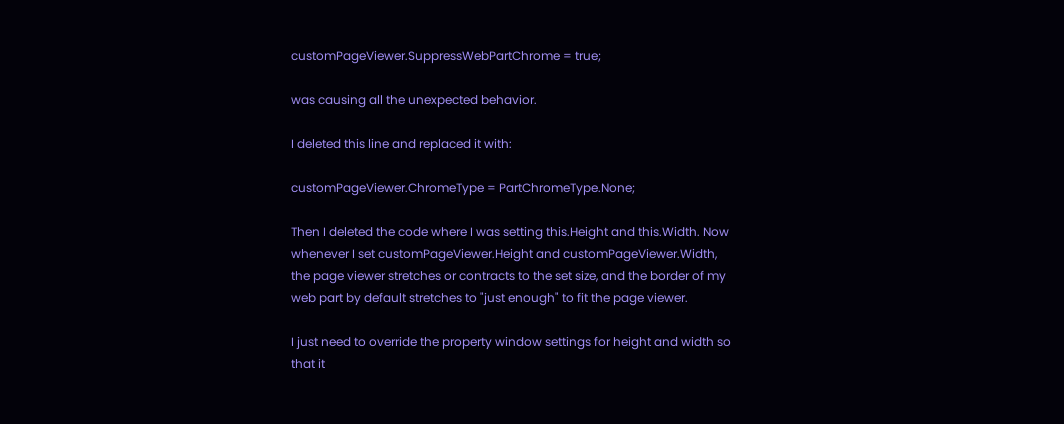customPageViewer.SuppressWebPartChrome = true;

was causing all the unexpected behavior.

I deleted this line and replaced it with:

customPageViewer.ChromeType = PartChromeType.None;

Then I deleted the code where I was setting this.Height and this.Width. Now whenever I set customPageViewer.Height and customPageViewer.Width, the page viewer stretches or contracts to the set size, and the border of my web part by default stretches to "just enough" to fit the page viewer.

I just need to override the property window settings for height and width so that it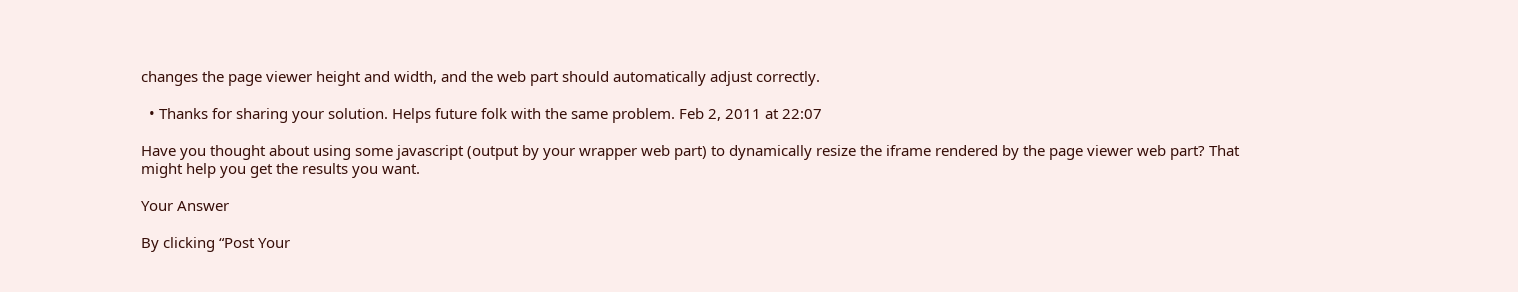changes the page viewer height and width, and the web part should automatically adjust correctly.

  • Thanks for sharing your solution. Helps future folk with the same problem. Feb 2, 2011 at 22:07

Have you thought about using some javascript (output by your wrapper web part) to dynamically resize the iframe rendered by the page viewer web part? That might help you get the results you want.

Your Answer

By clicking “Post Your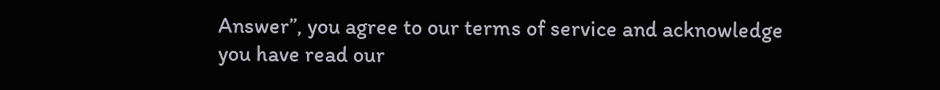Answer”, you agree to our terms of service and acknowledge you have read our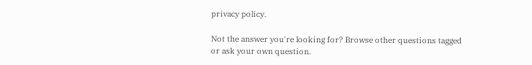privacy policy.

Not the answer you're looking for? Browse other questions tagged or ask your own question.